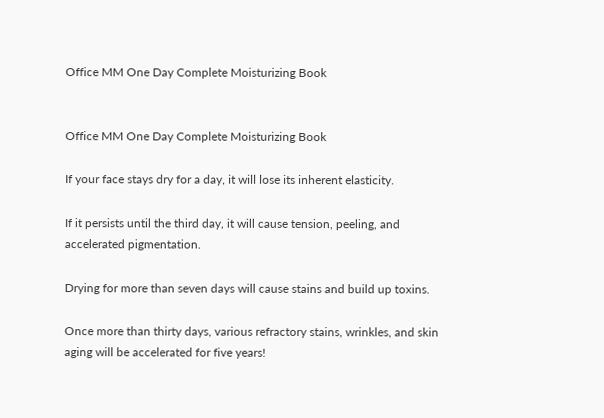Office MM One Day Complete Moisturizing Book


Office MM One Day Complete Moisturizing Book

If your face stays dry for a day, it will lose its inherent elasticity.

If it persists until the third day, it will cause tension, peeling, and accelerated pigmentation.

Drying for more than seven days will cause stains and build up toxins.

Once more than thirty days, various refractory stains, wrinkles, and skin aging will be accelerated for five years!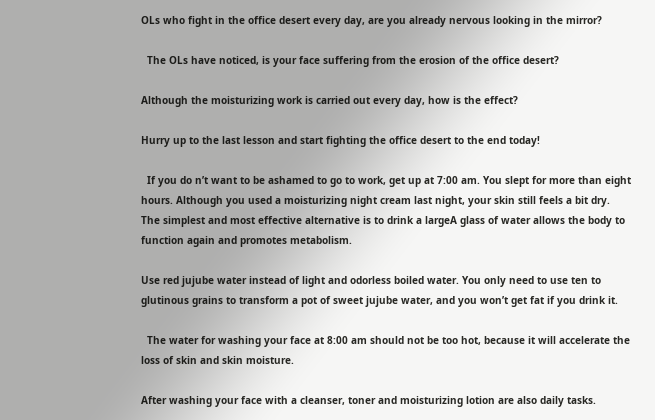OLs who fight in the office desert every day, are you already nervous looking in the mirror?

  The OLs have noticed, is your face suffering from the erosion of the office desert?

Although the moisturizing work is carried out every day, how is the effect?

Hurry up to the last lesson and start fighting the office desert to the end today!

  If you do n’t want to be ashamed to go to work, get up at 7:00 am. You slept for more than eight hours. Although you used a moisturizing night cream last night, your skin still feels a bit dry. The simplest and most effective alternative is to drink a largeA glass of water allows the body to function again and promotes metabolism.

Use red jujube water instead of light and odorless boiled water. You only need to use ten to glutinous grains to transform a pot of sweet jujube water, and you won’t get fat if you drink it.

  The water for washing your face at 8:00 am should not be too hot, because it will accelerate the loss of skin and skin moisture.

After washing your face with a cleanser, toner and moisturizing lotion are also daily tasks.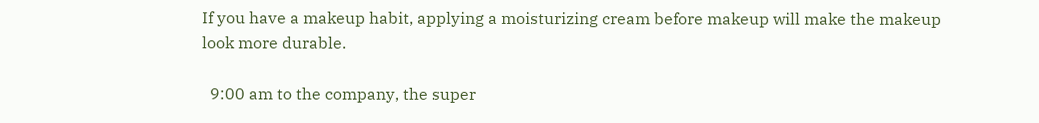If you have a makeup habit, applying a moisturizing cream before makeup will make the makeup look more durable.

  9:00 am to the company, the super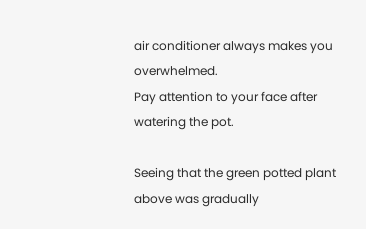air conditioner always makes you overwhelmed.
Pay attention to your face after watering the pot.

Seeing that the green potted plant above was gradually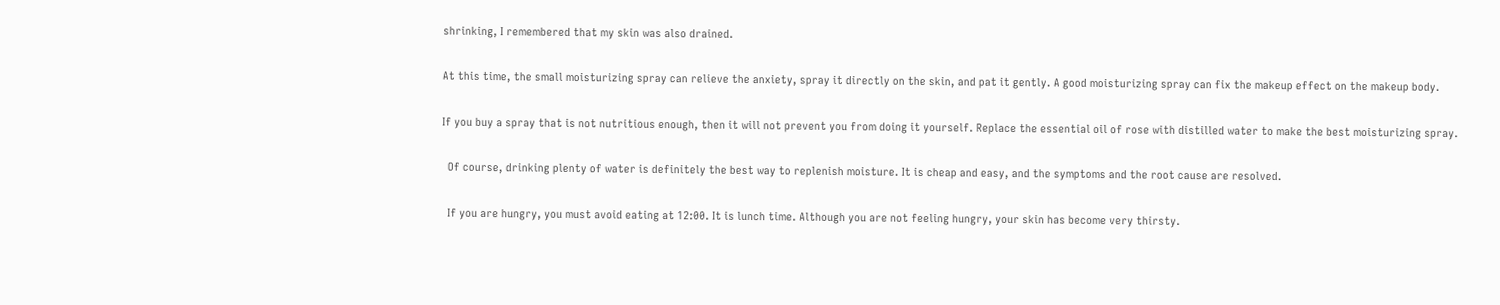shrinking, I remembered that my skin was also drained.

At this time, the small moisturizing spray can relieve the anxiety, spray it directly on the skin, and pat it gently. A good moisturizing spray can fix the makeup effect on the makeup body.

If you buy a spray that is not nutritious enough, then it will not prevent you from doing it yourself. Replace the essential oil of rose with distilled water to make the best moisturizing spray.

  Of course, drinking plenty of water is definitely the best way to replenish moisture. It is cheap and easy, and the symptoms and the root cause are resolved.

  If you are hungry, you must avoid eating at 12:00. It is lunch time. Although you are not feeling hungry, your skin has become very thirsty.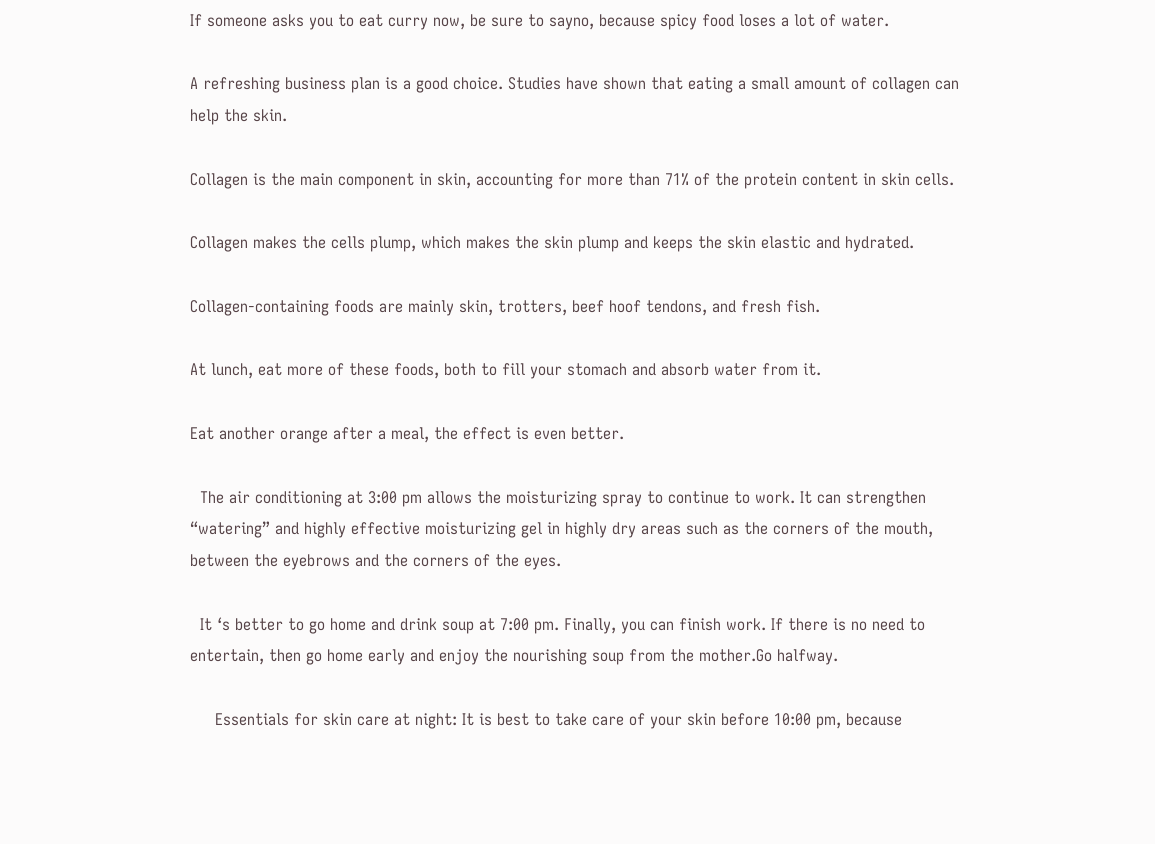If someone asks you to eat curry now, be sure to sayno, because spicy food loses a lot of water.

A refreshing business plan is a good choice. Studies have shown that eating a small amount of collagen can help the skin.

Collagen is the main component in skin, accounting for more than 71% of the protein content in skin cells.

Collagen makes the cells plump, which makes the skin plump and keeps the skin elastic and hydrated.

Collagen-containing foods are mainly skin, trotters, beef hoof tendons, and fresh fish.

At lunch, eat more of these foods, both to fill your stomach and absorb water from it.

Eat another orange after a meal, the effect is even better.

  The air conditioning at 3:00 pm allows the moisturizing spray to continue to work. It can strengthen “watering” and highly effective moisturizing gel in highly dry areas such as the corners of the mouth, between the eyebrows and the corners of the eyes.

  It ‘s better to go home and drink soup at 7:00 pm. Finally, you can finish work. If there is no need to entertain, then go home early and enjoy the nourishing soup from the mother.Go halfway.

     Essentials for skin care at night: It is best to take care of your skin before 10:00 pm, because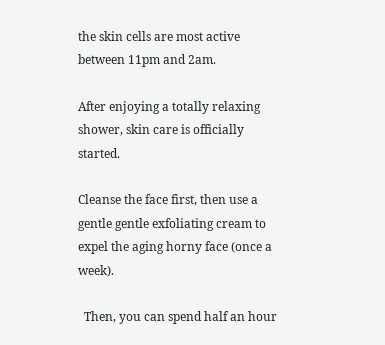the skin cells are most active between 11pm and 2am.

After enjoying a totally relaxing shower, skin care is officially started.

Cleanse the face first, then use a gentle gentle exfoliating cream to expel the aging horny face (once a week).

  Then, you can spend half an hour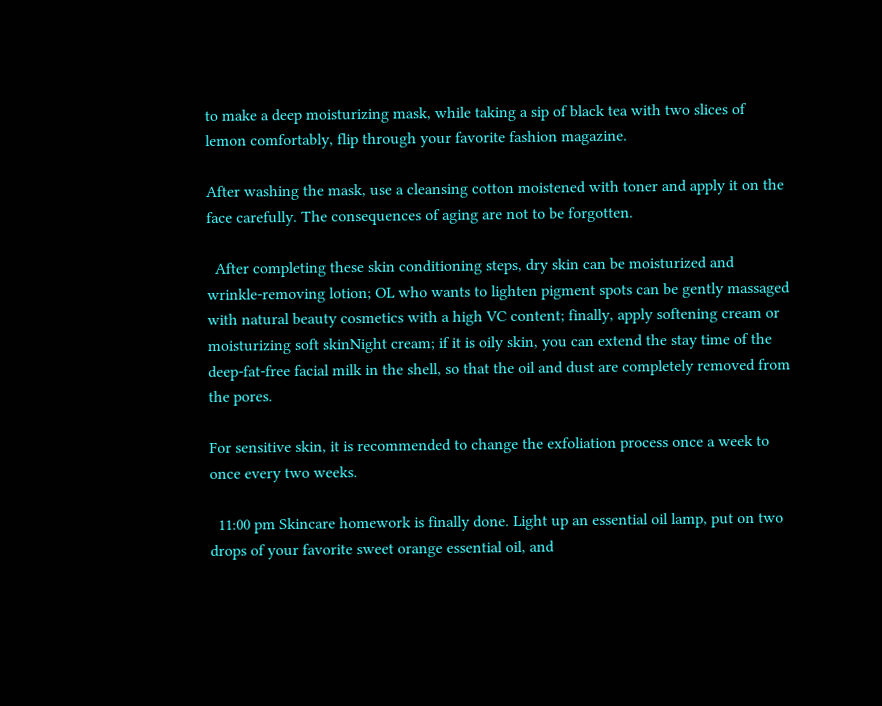to make a deep moisturizing mask, while taking a sip of black tea with two slices of lemon comfortably, flip through your favorite fashion magazine.

After washing the mask, use a cleansing cotton moistened with toner and apply it on the face carefully. The consequences of aging are not to be forgotten.

  After completing these skin conditioning steps, dry skin can be moisturized and wrinkle-removing lotion; OL who wants to lighten pigment spots can be gently massaged with natural beauty cosmetics with a high VC content; finally, apply softening cream or moisturizing soft skinNight cream; if it is oily skin, you can extend the stay time of the deep-fat-free facial milk in the shell, so that the oil and dust are completely removed from the pores.

For sensitive skin, it is recommended to change the exfoliation process once a week to once every two weeks.

  11:00 pm Skincare homework is finally done. Light up an essential oil lamp, put on two drops of your favorite sweet orange essential oil, and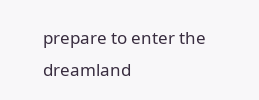prepare to enter the dreamland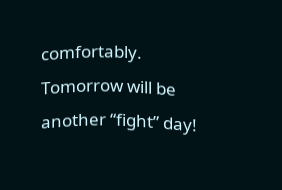comfortably. Tomorrow will be another “fight” day!